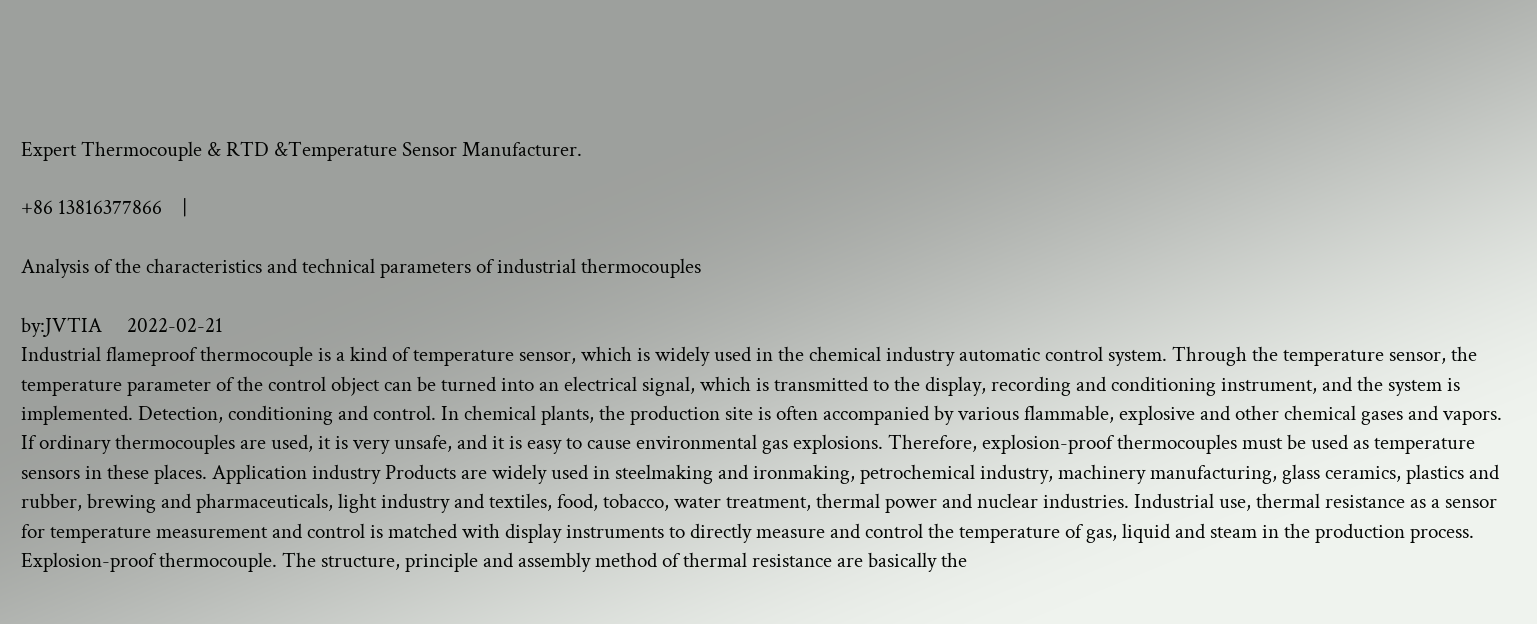Expert Thermocouple & RTD &Temperature Sensor Manufacturer.

+86 13816377866    |

Analysis of the characteristics and technical parameters of industrial thermocouples

by:JVTIA     2022-02-21
Industrial flameproof thermocouple is a kind of temperature sensor, which is widely used in the chemical industry automatic control system. Through the temperature sensor, the temperature parameter of the control object can be turned into an electrical signal, which is transmitted to the display, recording and conditioning instrument, and the system is implemented. Detection, conditioning and control. In chemical plants, the production site is often accompanied by various flammable, explosive and other chemical gases and vapors. If ordinary thermocouples are used, it is very unsafe, and it is easy to cause environmental gas explosions. Therefore, explosion-proof thermocouples must be used as temperature sensors in these places. Application industry Products are widely used in steelmaking and ironmaking, petrochemical industry, machinery manufacturing, glass ceramics, plastics and rubber, brewing and pharmaceuticals, light industry and textiles, food, tobacco, water treatment, thermal power and nuclear industries. Industrial use, thermal resistance as a sensor for temperature measurement and control is matched with display instruments to directly measure and control the temperature of gas, liquid and steam in the production process. Explosion-proof thermocouple. The structure, principle and assembly method of thermal resistance are basically the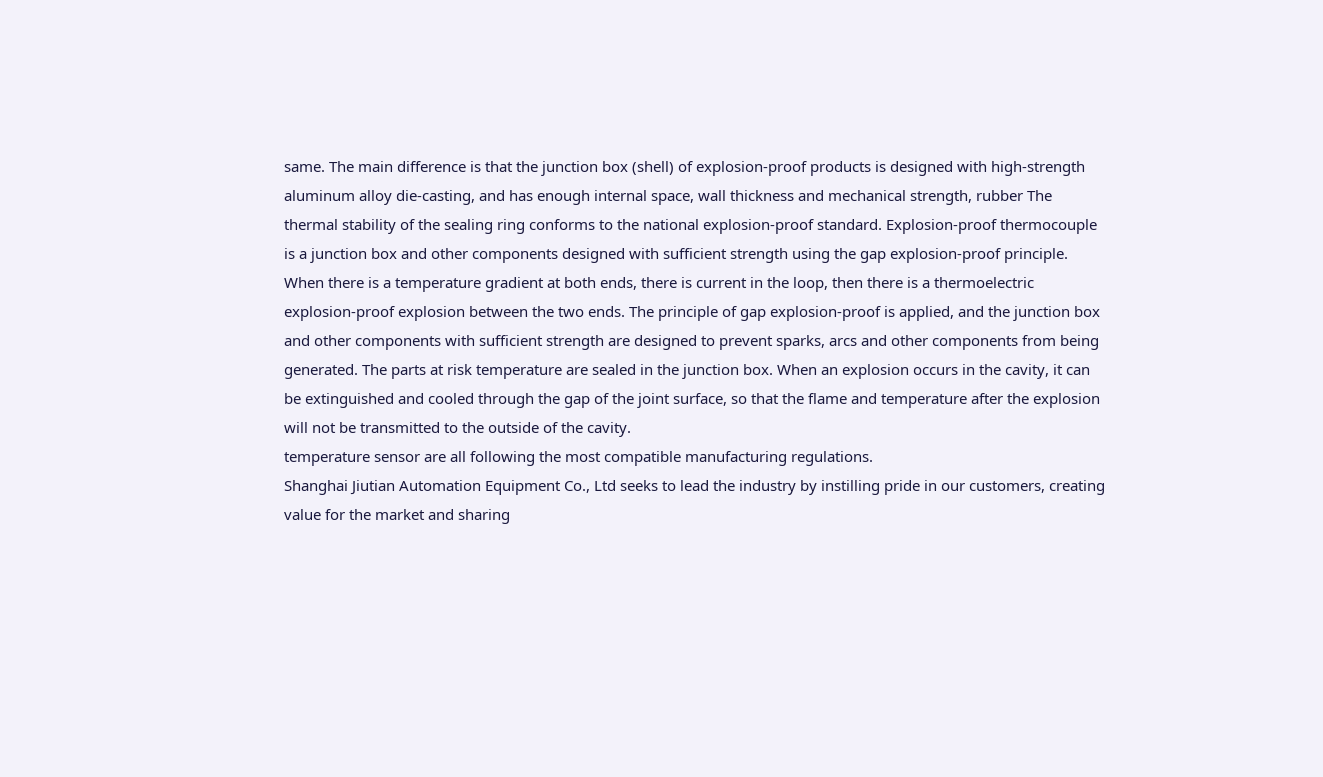same. The main difference is that the junction box (shell) of explosion-proof products is designed with high-strength aluminum alloy die-casting, and has enough internal space, wall thickness and mechanical strength, rubber The thermal stability of the sealing ring conforms to the national explosion-proof standard. Explosion-proof thermocouple is a junction box and other components designed with sufficient strength using the gap explosion-proof principle. When there is a temperature gradient at both ends, there is current in the loop, then there is a thermoelectric explosion-proof explosion between the two ends. The principle of gap explosion-proof is applied, and the junction box and other components with sufficient strength are designed to prevent sparks, arcs and other components from being generated. The parts at risk temperature are sealed in the junction box. When an explosion occurs in the cavity, it can be extinguished and cooled through the gap of the joint surface, so that the flame and temperature after the explosion will not be transmitted to the outside of the cavity.
temperature sensor are all following the most compatible manufacturing regulations.
Shanghai Jiutian Automation Equipment Co., Ltd seeks to lead the industry by instilling pride in our customers, creating value for the market and sharing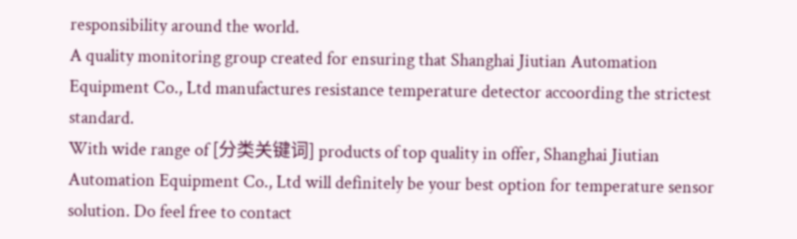responsibility around the world.
A quality monitoring group created for ensuring that Shanghai Jiutian Automation Equipment Co., Ltd manufactures resistance temperature detector accoording the strictest standard.
With wide range of [分类关键词] products of top quality in offer, Shanghai Jiutian Automation Equipment Co., Ltd will definitely be your best option for temperature sensor solution. Do feel free to contact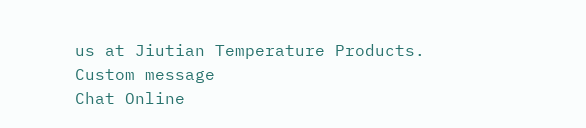us at Jiutian Temperature Products.
Custom message
Chat Online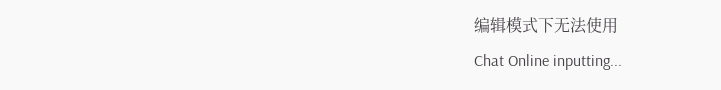编辑模式下无法使用
Chat Online inputting...